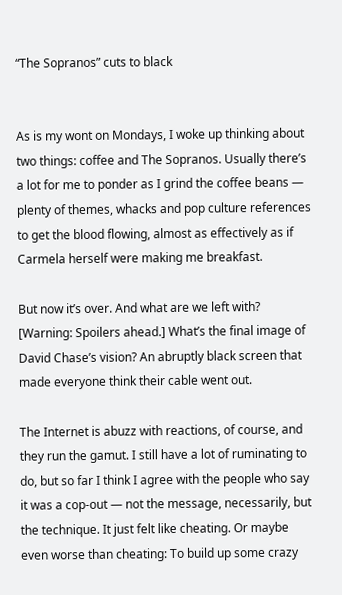“The Sopranos” cuts to black


As is my wont on Mondays, I woke up thinking about two things: coffee and The Sopranos. Usually there’s a lot for me to ponder as I grind the coffee beans — plenty of themes, whacks and pop culture references to get the blood flowing, almost as effectively as if Carmela herself were making me breakfast.

But now it’s over. And what are we left with? [Warning: Spoilers ahead.] What’s the final image of David Chase’s vision? An abruptly black screen that made everyone think their cable went out.

The Internet is abuzz with reactions, of course, and they run the gamut. I still have a lot of ruminating to do, but so far I think I agree with the people who say it was a cop-out — not the message, necessarily, but the technique. It just felt like cheating. Or maybe even worse than cheating: To build up some crazy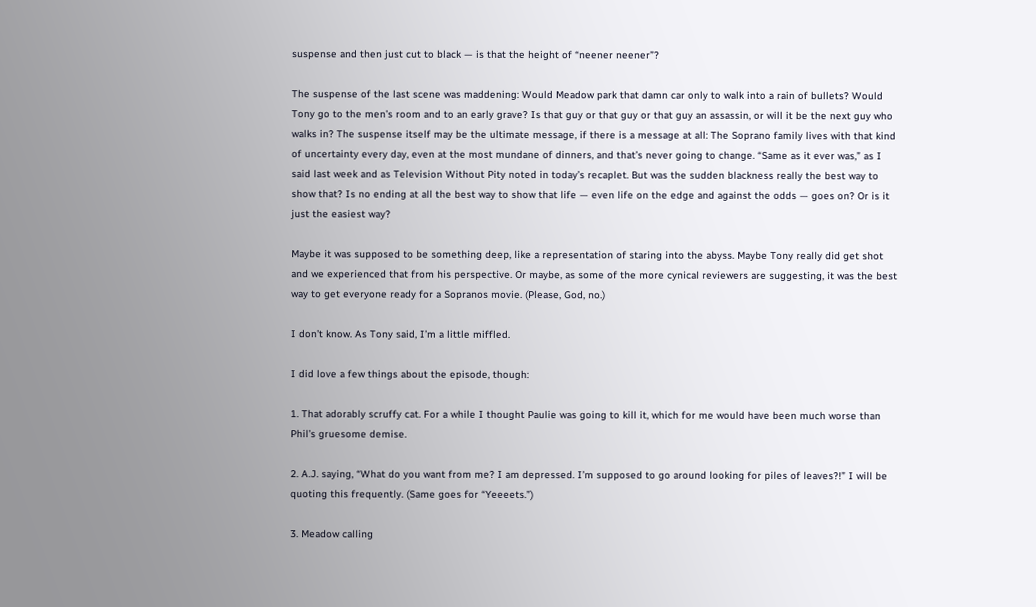suspense and then just cut to black — is that the height of “neener neener”?

The suspense of the last scene was maddening: Would Meadow park that damn car only to walk into a rain of bullets? Would Tony go to the men’s room and to an early grave? Is that guy or that guy or that guy an assassin, or will it be the next guy who walks in? The suspense itself may be the ultimate message, if there is a message at all: The Soprano family lives with that kind of uncertainty every day, even at the most mundane of dinners, and that’s never going to change. “Same as it ever was,” as I said last week and as Television Without Pity noted in today’s recaplet. But was the sudden blackness really the best way to show that? Is no ending at all the best way to show that life — even life on the edge and against the odds — goes on? Or is it just the easiest way?

Maybe it was supposed to be something deep, like a representation of staring into the abyss. Maybe Tony really did get shot and we experienced that from his perspective. Or maybe, as some of the more cynical reviewers are suggesting, it was the best way to get everyone ready for a Sopranos movie. (Please, God, no.)

I don’t know. As Tony said, I’m a little miffled.

I did love a few things about the episode, though:

1. That adorably scruffy cat. For a while I thought Paulie was going to kill it, which for me would have been much worse than Phil’s gruesome demise.

2. A.J. saying, “What do you want from me? I am depressed. I’m supposed to go around looking for piles of leaves?!” I will be quoting this frequently. (Same goes for “Yeeeets.”)

3. Meadow calling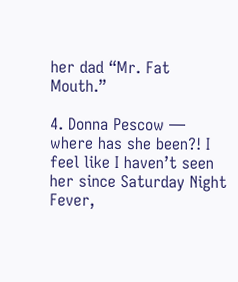her dad “Mr. Fat Mouth.”

4. Donna Pescow — where has she been?! I feel like I haven’t seen her since Saturday Night Fever,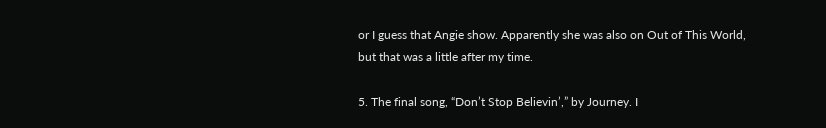or I guess that Angie show. Apparently she was also on Out of This World, but that was a little after my time.

5. The final song, “Don’t Stop Believin’,” by Journey. I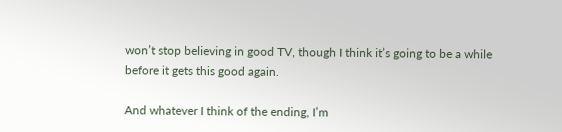won’t stop believing in good TV, though I think it’s going to be a while before it gets this good again.

And whatever I think of the ending, I’m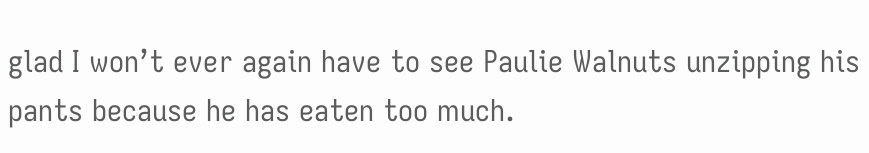glad I won’t ever again have to see Paulie Walnuts unzipping his pants because he has eaten too much.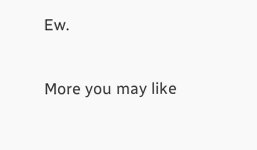Ew.

More you may like